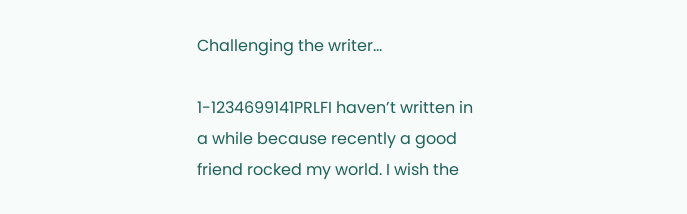Challenging the writer…

1-1234699141PRLFI haven’t written in a while because recently a good friend rocked my world. I wish the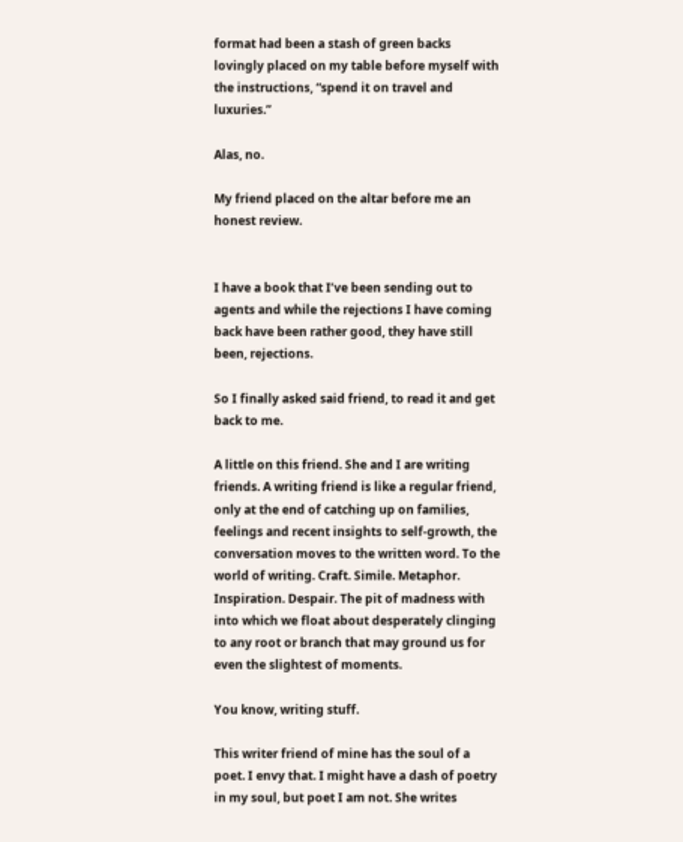format had been a stash of green backs lovingly placed on my table before myself with the instructions, “spend it on travel and luxuries.”

Alas, no.

My friend placed on the altar before me an honest review.


I have a book that I’ve been sending out to agents and while the rejections I have coming back have been rather good, they have still been, rejections.

So I finally asked said friend, to read it and get back to me.

A little on this friend. She and I are writing friends. A writing friend is like a regular friend, only at the end of catching up on families, feelings and recent insights to self-growth, the conversation moves to the written word. To the world of writing. Craft. Simile. Metaphor. Inspiration. Despair. The pit of madness with into which we float about desperately clinging to any root or branch that may ground us for even the slightest of moments.

You know, writing stuff.

This writer friend of mine has the soul of a poet. I envy that. I might have a dash of poetry in my soul, but poet I am not. She writes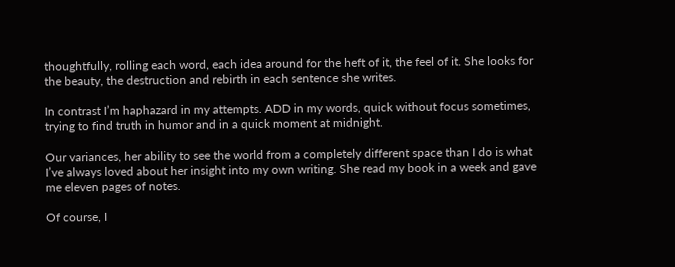thoughtfully, rolling each word, each idea around for the heft of it, the feel of it. She looks for the beauty, the destruction and rebirth in each sentence she writes.

In contrast I’m haphazard in my attempts. ADD in my words, quick without focus sometimes, trying to find truth in humor and in a quick moment at midnight.

Our variances, her ability to see the world from a completely different space than I do is what I’ve always loved about her insight into my own writing. She read my book in a week and gave me eleven pages of notes.

Of course, I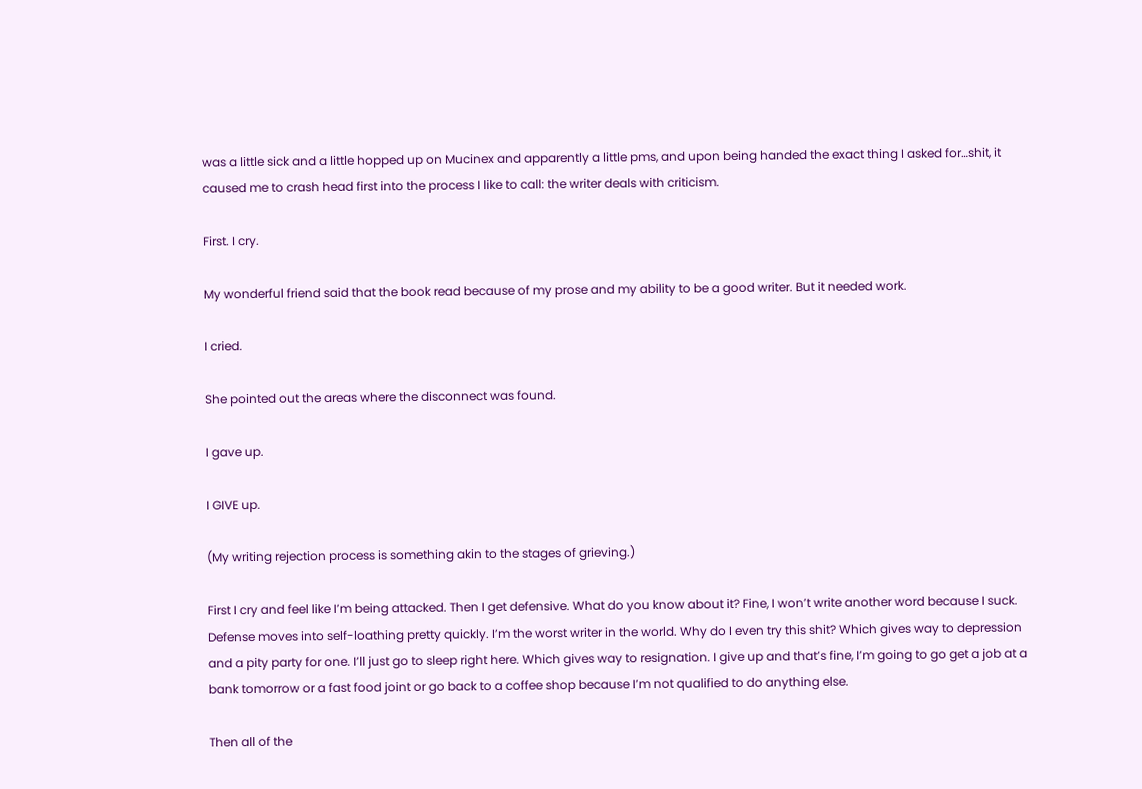was a little sick and a little hopped up on Mucinex and apparently a little pms, and upon being handed the exact thing I asked for…shit, it caused me to crash head first into the process I like to call: the writer deals with criticism.

First. I cry.

My wonderful friend said that the book read because of my prose and my ability to be a good writer. But it needed work.

I cried.

She pointed out the areas where the disconnect was found.

I gave up.

I GIVE up.

(My writing rejection process is something akin to the stages of grieving.)

First I cry and feel like I’m being attacked. Then I get defensive. What do you know about it? Fine, I won’t write another word because I suck. Defense moves into self-loathing pretty quickly. I’m the worst writer in the world. Why do I even try this shit? Which gives way to depression and a pity party for one. I’ll just go to sleep right here. Which gives way to resignation. I give up and that’s fine, I’m going to go get a job at a bank tomorrow or a fast food joint or go back to a coffee shop because I’m not qualified to do anything else.

Then all of the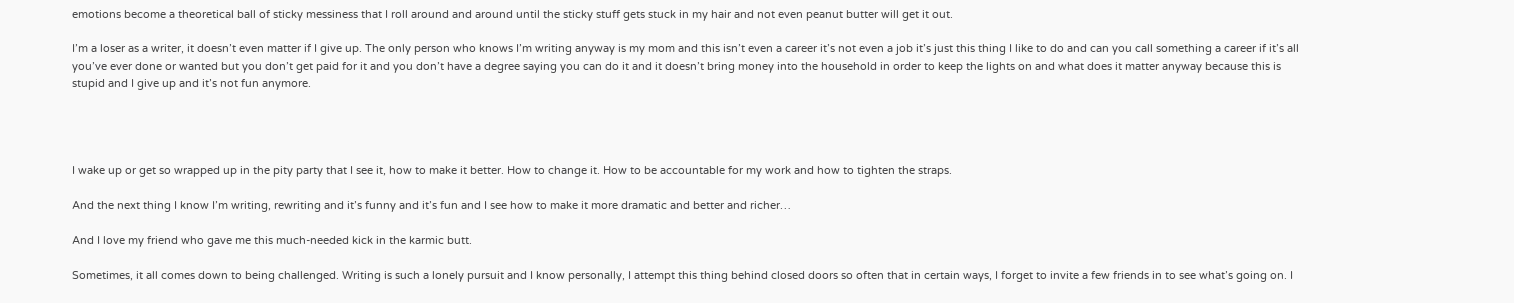emotions become a theoretical ball of sticky messiness that I roll around and around until the sticky stuff gets stuck in my hair and not even peanut butter will get it out.

I’m a loser as a writer, it doesn’t even matter if I give up. The only person who knows I’m writing anyway is my mom and this isn’t even a career it’s not even a job it’s just this thing I like to do and can you call something a career if it’s all you’ve ever done or wanted but you don’t get paid for it and you don’t have a degree saying you can do it and it doesn’t bring money into the household in order to keep the lights on and what does it matter anyway because this is stupid and I give up and it’s not fun anymore.




I wake up or get so wrapped up in the pity party that I see it, how to make it better. How to change it. How to be accountable for my work and how to tighten the straps.

And the next thing I know I’m writing, rewriting and it’s funny and it’s fun and I see how to make it more dramatic and better and richer…

And I love my friend who gave me this much-needed kick in the karmic butt.

Sometimes, it all comes down to being challenged. Writing is such a lonely pursuit and I know personally, I attempt this thing behind closed doors so often that in certain ways, I forget to invite a few friends in to see what’s going on. I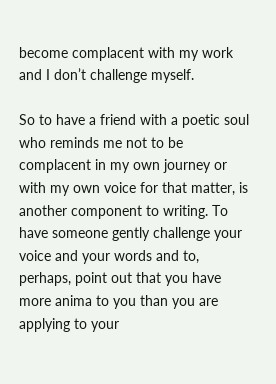become complacent with my work and I don’t challenge myself.

So to have a friend with a poetic soul who reminds me not to be complacent in my own journey or with my own voice for that matter, is another component to writing. To have someone gently challenge your voice and your words and to, perhaps, point out that you have more anima to you than you are applying to your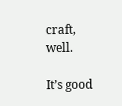craft, well.

It’s good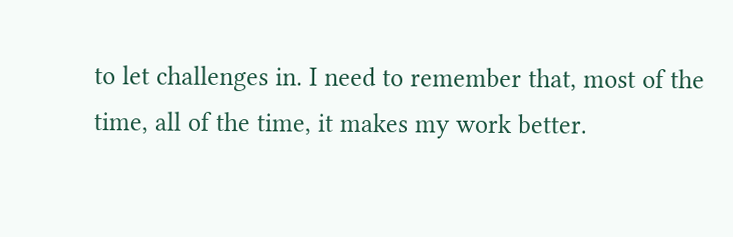to let challenges in. I need to remember that, most of the time, all of the time, it makes my work better.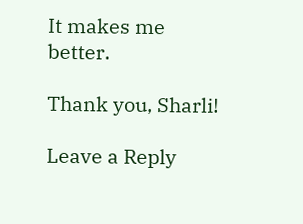It makes me better.

Thank you, Sharli!

Leave a Reply